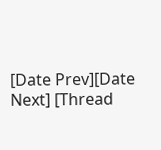[Date Prev][Date Next] [Thread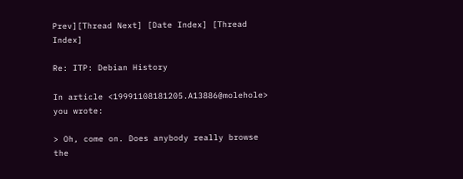Prev][Thread Next] [Date Index] [Thread Index]

Re: ITP: Debian History

In article <19991108181205.A13886@molehole> you wrote:

> Oh, come on. Does anybody really browse the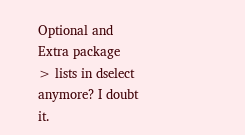Optional and Extra package
> lists in dselect anymore? I doubt it.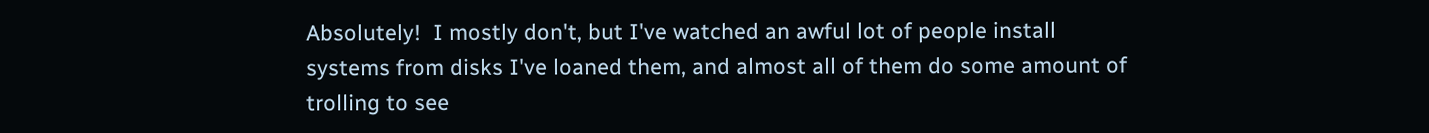Absolutely!  I mostly don't, but I've watched an awful lot of people install
systems from disks I've loaned them, and almost all of them do some amount of
trolling to see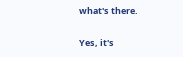what's there.

Yes, it's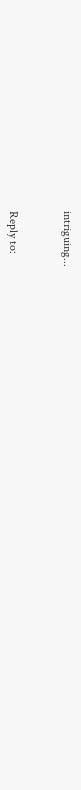intriguing...


Reply to: